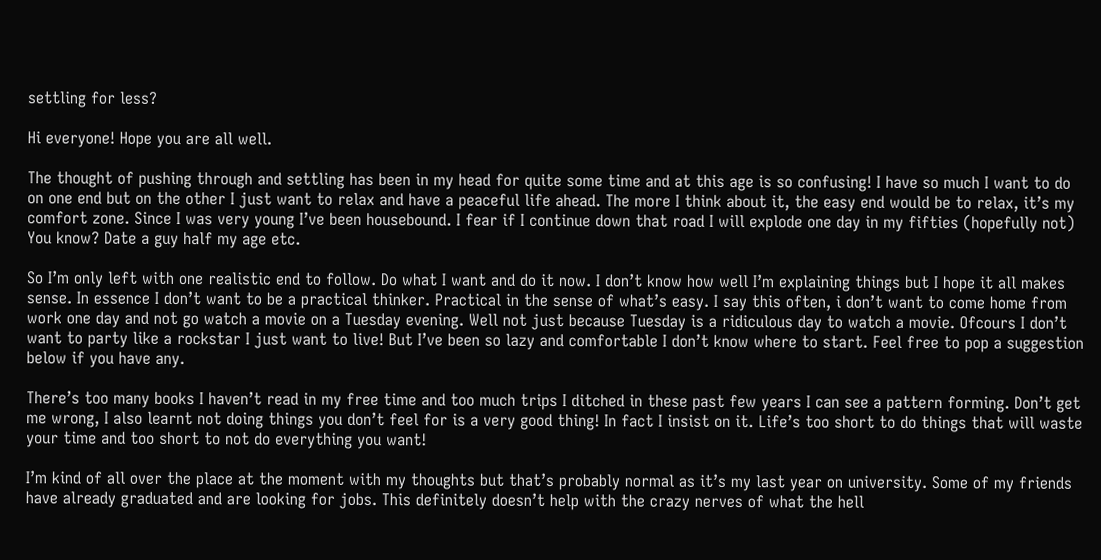settling for less?

Hi everyone! Hope you are all well.

The thought of pushing through and settling has been in my head for quite some time and at this age is so confusing! I have so much I want to do on one end but on the other I just want to relax and have a peaceful life ahead. The more I think about it, the easy end would be to relax, it’s my comfort zone. Since I was very young I’ve been housebound. I fear if I continue down that road I will explode one day in my fifties (hopefully not) You know? Date a guy half my age etc.

So I’m only left with one realistic end to follow. Do what I want and do it now. I don’t know how well I’m explaining things but I hope it all makes sense. In essence I don’t want to be a practical thinker. Practical in the sense of what’s easy. I say this often, i don’t want to come home from work one day and not go watch a movie on a Tuesday evening. Well not just because Tuesday is a ridiculous day to watch a movie. Ofcours I don’t want to party like a rockstar I just want to live! But I’ve been so lazy and comfortable I don’t know where to start. Feel free to pop a suggestion below if you have any.

There’s too many books I haven’t read in my free time and too much trips I ditched in these past few years I can see a pattern forming. Don’t get me wrong, I also learnt not doing things you don’t feel for is a very good thing! In fact I insist on it. Life’s too short to do things that will waste your time and too short to not do everything you want!

I’m kind of all over the place at the moment with my thoughts but that’s probably normal as it’s my last year on university. Some of my friends have already graduated and are looking for jobs. This definitely doesn’t help with the crazy nerves of what the hell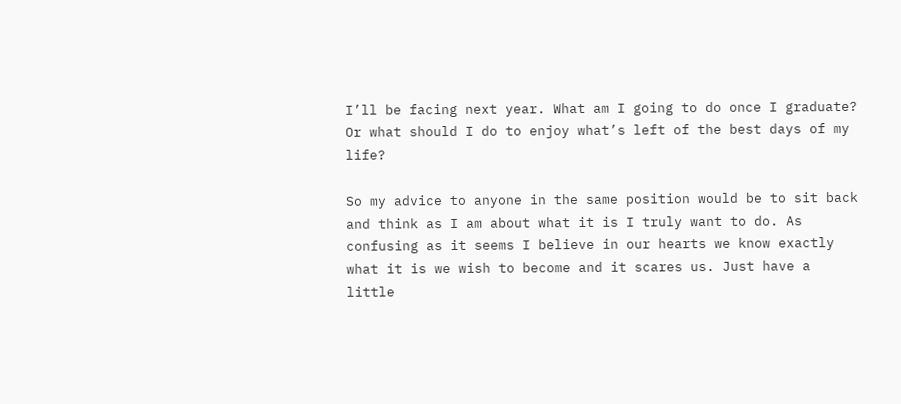I’ll be facing next year. What am I going to do once I graduate? Or what should I do to enjoy what’s left of the best days of my life?

So my advice to anyone in the same position would be to sit back and think as I am about what it is I truly want to do. As confusing as it seems I believe in our hearts we know exactly what it is we wish to become and it scares us. Just have a little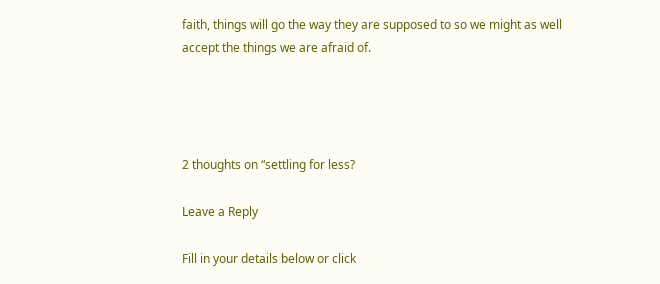faith, things will go the way they are supposed to so we might as well accept the things we are afraid of.




2 thoughts on “settling for less?

Leave a Reply

Fill in your details below or click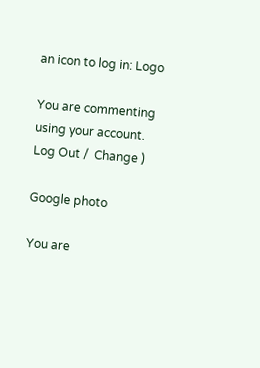an icon to log in: Logo

You are commenting using your account. Log Out /  Change )

Google photo

You are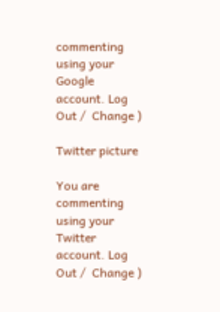commenting using your Google account. Log Out /  Change )

Twitter picture

You are commenting using your Twitter account. Log Out /  Change )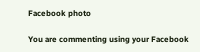Facebook photo

You are commenting using your Facebook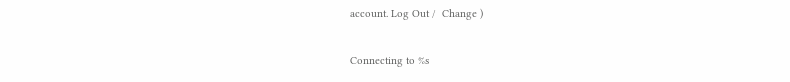account. Log Out /  Change )

Connecting to %s